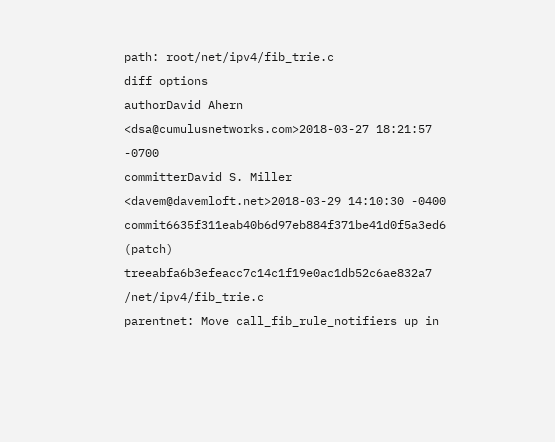path: root/net/ipv4/fib_trie.c
diff options
authorDavid Ahern <dsa@cumulusnetworks.com>2018-03-27 18:21:57 -0700
committerDavid S. Miller <davem@davemloft.net>2018-03-29 14:10:30 -0400
commit6635f311eab40b6d97eb884f371be41d0f5a3ed6 (patch)
treeabfa6b3efeacc7c14c1f19e0ac1db52c6ae832a7 /net/ipv4/fib_trie.c
parentnet: Move call_fib_rule_notifiers up in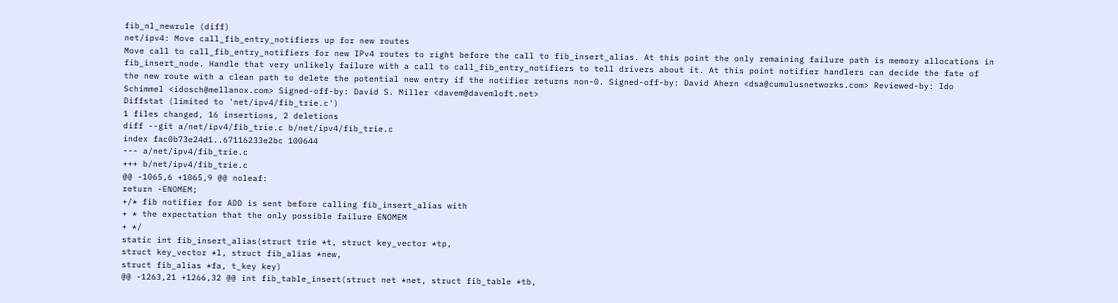fib_nl_newrule (diff)
net/ipv4: Move call_fib_entry_notifiers up for new routes
Move call to call_fib_entry_notifiers for new IPv4 routes to right before the call to fib_insert_alias. At this point the only remaining failure path is memory allocations in fib_insert_node. Handle that very unlikely failure with a call to call_fib_entry_notifiers to tell drivers about it. At this point notifier handlers can decide the fate of the new route with a clean path to delete the potential new entry if the notifier returns non-0. Signed-off-by: David Ahern <dsa@cumulusnetworks.com> Reviewed-by: Ido Schimmel <idosch@mellanox.com> Signed-off-by: David S. Miller <davem@davemloft.net>
Diffstat (limited to 'net/ipv4/fib_trie.c')
1 files changed, 16 insertions, 2 deletions
diff --git a/net/ipv4/fib_trie.c b/net/ipv4/fib_trie.c
index fac0b73e24d1..67116233e2bc 100644
--- a/net/ipv4/fib_trie.c
+++ b/net/ipv4/fib_trie.c
@@ -1065,6 +1065,9 @@ noleaf:
return -ENOMEM;
+/* fib notifier for ADD is sent before calling fib_insert_alias with
+ * the expectation that the only possible failure ENOMEM
+ */
static int fib_insert_alias(struct trie *t, struct key_vector *tp,
struct key_vector *l, struct fib_alias *new,
struct fib_alias *fa, t_key key)
@@ -1263,21 +1266,32 @@ int fib_table_insert(struct net *net, struct fib_table *tb,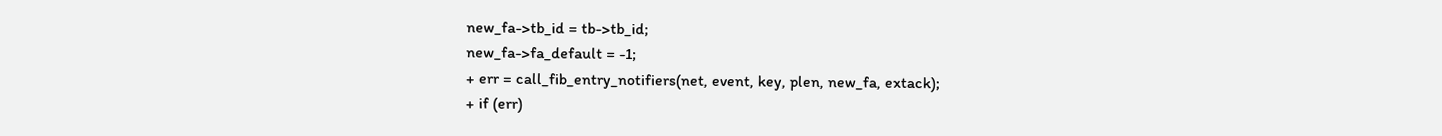new_fa->tb_id = tb->tb_id;
new_fa->fa_default = -1;
+ err = call_fib_entry_notifiers(net, event, key, plen, new_fa, extack);
+ if (err)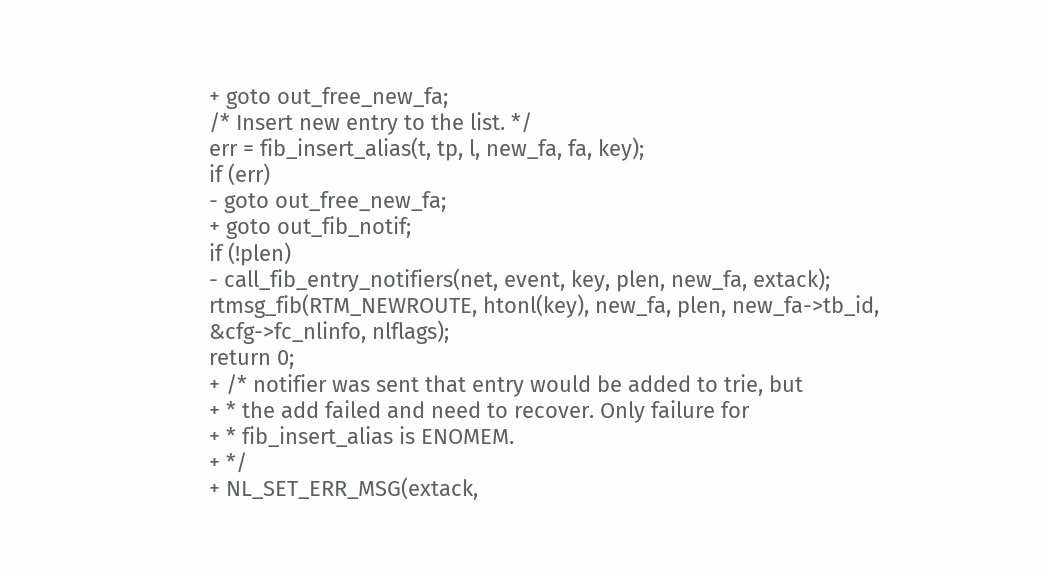+ goto out_free_new_fa;
/* Insert new entry to the list. */
err = fib_insert_alias(t, tp, l, new_fa, fa, key);
if (err)
- goto out_free_new_fa;
+ goto out_fib_notif;
if (!plen)
- call_fib_entry_notifiers(net, event, key, plen, new_fa, extack);
rtmsg_fib(RTM_NEWROUTE, htonl(key), new_fa, plen, new_fa->tb_id,
&cfg->fc_nlinfo, nlflags);
return 0;
+ /* notifier was sent that entry would be added to trie, but
+ * the add failed and need to recover. Only failure for
+ * fib_insert_alias is ENOMEM.
+ */
+ NL_SET_ERR_MSG(extack,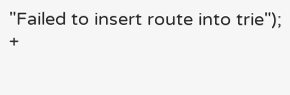"Failed to insert route into trie");
+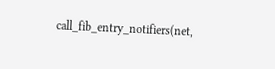call_fib_entry_notifiers(net,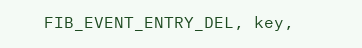FIB_EVENT_ENTRY_DEL, key,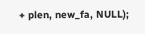+ plen, new_fa, NULL);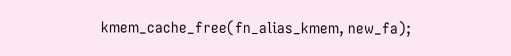kmem_cache_free(fn_alias_kmem, new_fa);